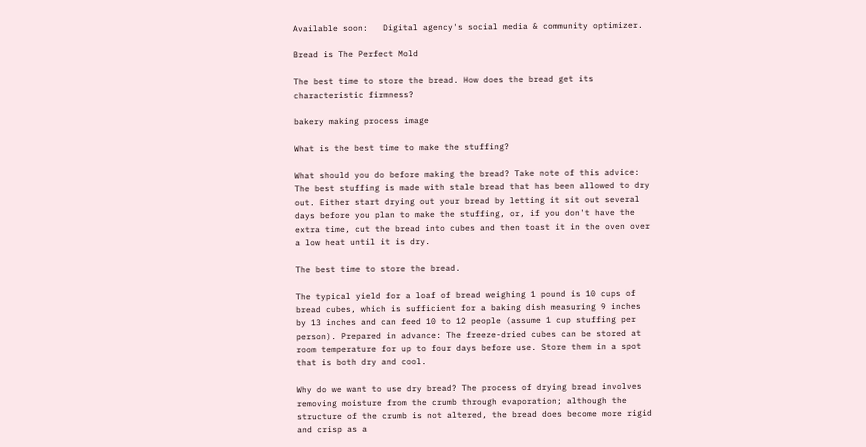Available soon:   Digital agency's social media & community optimizer.

Bread is The Perfect Mold

The best time to store the bread. How does the bread get its characteristic firmness?

bakery making process image

What is the best time to make the stuffing?

What should you do before making the bread? Take note of this advice: The best stuffing is made with stale bread that has been allowed to dry out. Either start drying out your bread by letting it sit out several days before you plan to make the stuffing, or, if you don't have the extra time, cut the bread into cubes and then toast it in the oven over a low heat until it is dry.

The best time to store the bread.

The typical yield for a loaf of bread weighing 1 pound is 10 cups of bread cubes, which is sufficient for a baking dish measuring 9 inches by 13 inches and can feed 10 to 12 people (assume 1 cup stuffing per person). Prepared in advance: The freeze-dried cubes can be stored at room temperature for up to four days before use. Store them in a spot that is both dry and cool.

Why do we want to use dry bread? The process of drying bread involves removing moisture from the crumb through evaporation; although the structure of the crumb is not altered, the bread does become more rigid and crisp as a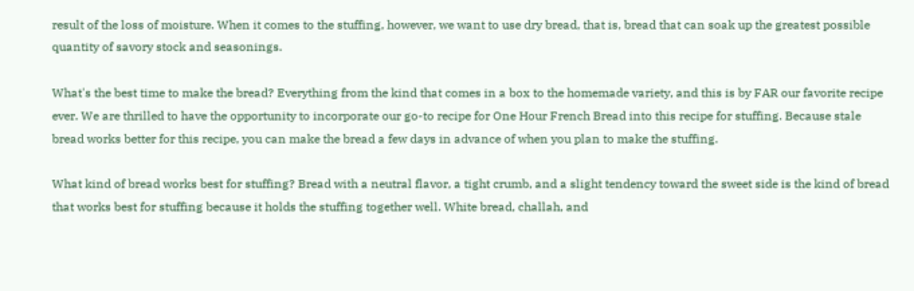result of the loss of moisture. When it comes to the stuffing, however, we want to use dry bread, that is, bread that can soak up the greatest possible quantity of savory stock and seasonings.

What's the best time to make the bread? Everything from the kind that comes in a box to the homemade variety, and this is by FAR our favorite recipe ever. We are thrilled to have the opportunity to incorporate our go-to recipe for One Hour French Bread into this recipe for stuffing. Because stale bread works better for this recipe, you can make the bread a few days in advance of when you plan to make the stuffing.

What kind of bread works best for stuffing? Bread with a neutral flavor, a tight crumb, and a slight tendency toward the sweet side is the kind of bread that works best for stuffing because it holds the stuffing together well. White bread, challah, and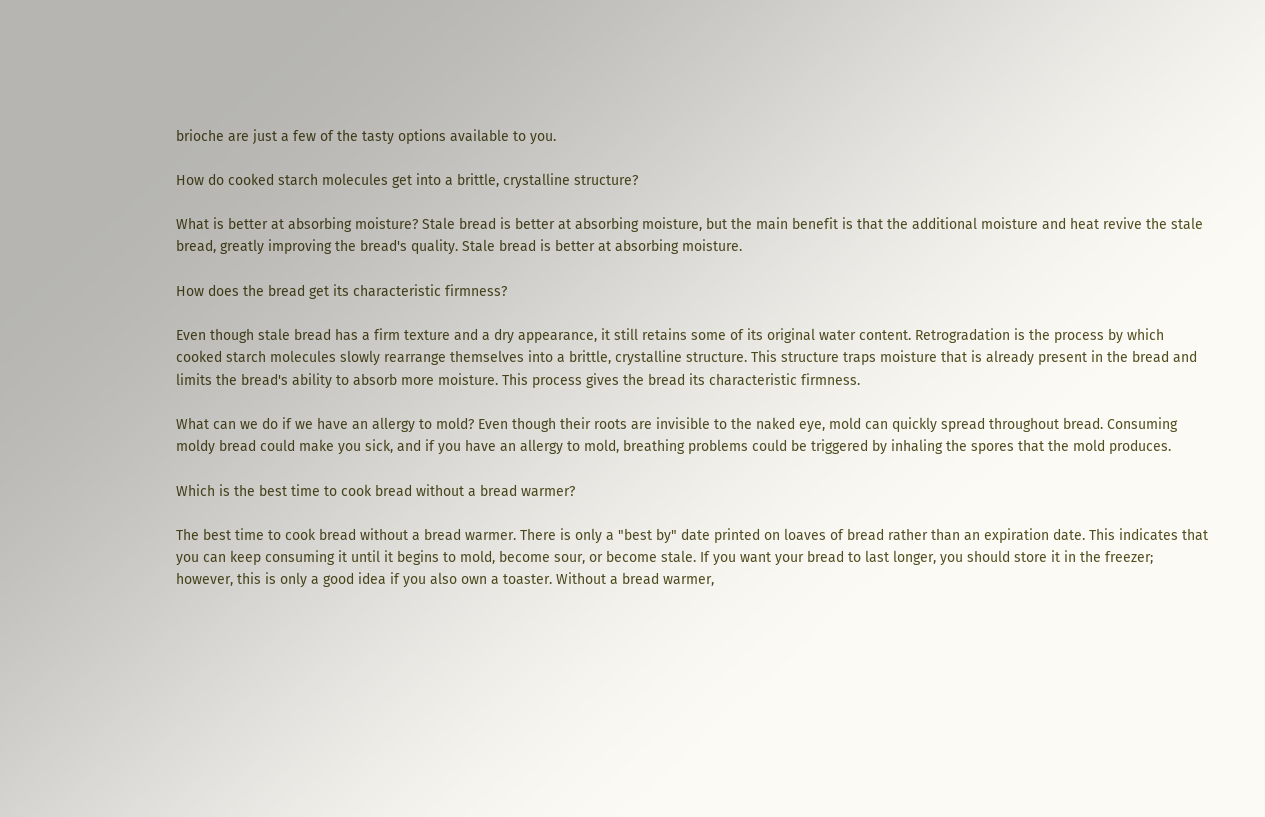brioche are just a few of the tasty options available to you.

How do cooked starch molecules get into a brittle, crystalline structure?

What is better at absorbing moisture? Stale bread is better at absorbing moisture, but the main benefit is that the additional moisture and heat revive the stale bread, greatly improving the bread's quality. Stale bread is better at absorbing moisture.

How does the bread get its characteristic firmness?

Even though stale bread has a firm texture and a dry appearance, it still retains some of its original water content. Retrogradation is the process by which cooked starch molecules slowly rearrange themselves into a brittle, crystalline structure. This structure traps moisture that is already present in the bread and limits the bread's ability to absorb more moisture. This process gives the bread its characteristic firmness.

What can we do if we have an allergy to mold? Even though their roots are invisible to the naked eye, mold can quickly spread throughout bread. Consuming moldy bread could make you sick, and if you have an allergy to mold, breathing problems could be triggered by inhaling the spores that the mold produces.

Which is the best time to cook bread without a bread warmer?

The best time to cook bread without a bread warmer. There is only a "best by" date printed on loaves of bread rather than an expiration date. This indicates that you can keep consuming it until it begins to mold, become sour, or become stale. If you want your bread to last longer, you should store it in the freezer; however, this is only a good idea if you also own a toaster. Without a bread warmer,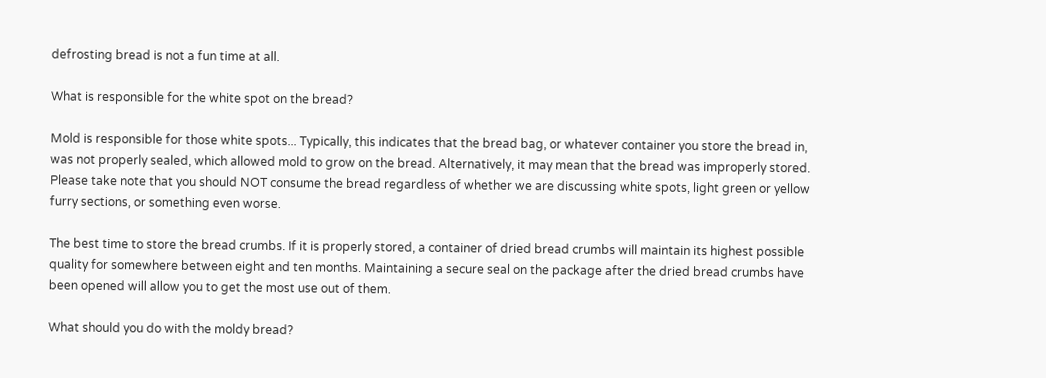defrosting bread is not a fun time at all.

What is responsible for the white spot on the bread?

Mold is responsible for those white spots... Typically, this indicates that the bread bag, or whatever container you store the bread in, was not properly sealed, which allowed mold to grow on the bread. Alternatively, it may mean that the bread was improperly stored. Please take note that you should NOT consume the bread regardless of whether we are discussing white spots, light green or yellow furry sections, or something even worse.

The best time to store the bread crumbs. If it is properly stored, a container of dried bread crumbs will maintain its highest possible quality for somewhere between eight and ten months. Maintaining a secure seal on the package after the dried bread crumbs have been opened will allow you to get the most use out of them.

What should you do with the moldy bread?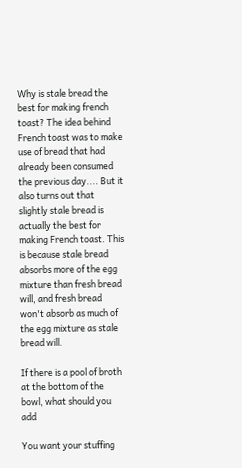Why is stale bread the best for making french toast? The idea behind French toast was to make use of bread that had already been consumed the previous day.... But it also turns out that slightly stale bread is actually the best for making French toast. This is because stale bread absorbs more of the egg mixture than fresh bread will, and fresh bread won't absorb as much of the egg mixture as stale bread will.

If there is a pool of broth at the bottom of the bowl, what should you add

You want your stuffing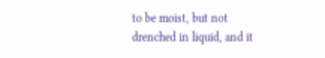to be moist, but not drenched in liquid, and it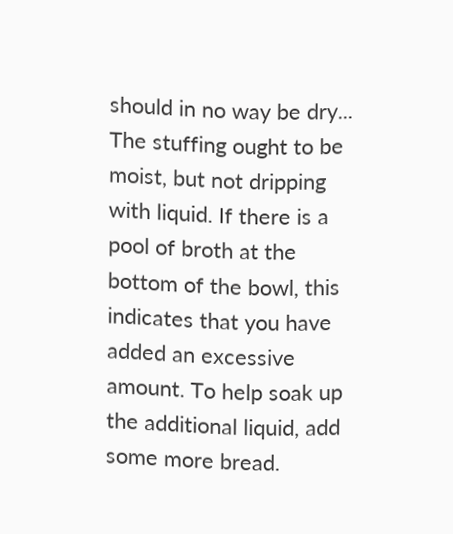should in no way be dry... The stuffing ought to be moist, but not dripping with liquid. If there is a pool of broth at the bottom of the bowl, this indicates that you have added an excessive amount. To help soak up the additional liquid, add some more bread.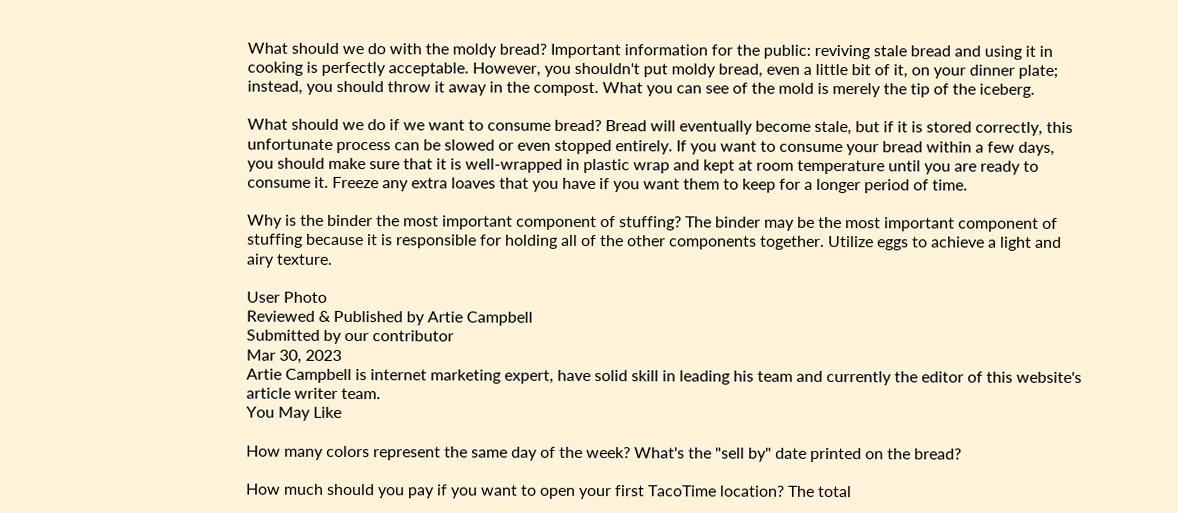What should we do with the moldy bread? Important information for the public: reviving stale bread and using it in cooking is perfectly acceptable. However, you shouldn't put moldy bread, even a little bit of it, on your dinner plate; instead, you should throw it away in the compost. What you can see of the mold is merely the tip of the iceberg.

What should we do if we want to consume bread? Bread will eventually become stale, but if it is stored correctly, this unfortunate process can be slowed or even stopped entirely. If you want to consume your bread within a few days, you should make sure that it is well-wrapped in plastic wrap and kept at room temperature until you are ready to consume it. Freeze any extra loaves that you have if you want them to keep for a longer period of time.

Why is the binder the most important component of stuffing? The binder may be the most important component of stuffing because it is responsible for holding all of the other components together. Utilize eggs to achieve a light and airy texture.

User Photo
Reviewed & Published by Artie Campbell
Submitted by our contributor
Mar 30, 2023
Artie Campbell is internet marketing expert, have solid skill in leading his team and currently the editor of this website's article writer team.
You May Like

How many colors represent the same day of the week? What's the "sell by" date printed on the bread?

How much should you pay if you want to open your first TacoTime location? The total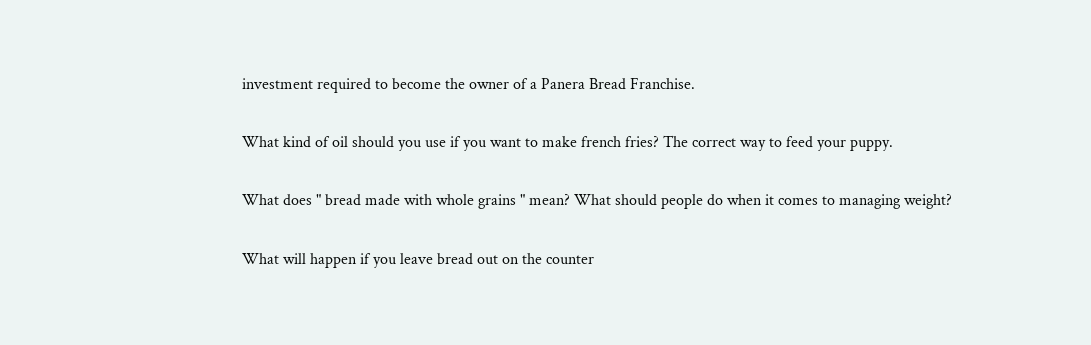investment required to become the owner of a Panera Bread Franchise.

What kind of oil should you use if you want to make french fries? The correct way to feed your puppy.

What does " bread made with whole grains " mean? What should people do when it comes to managing weight?

What will happen if you leave bread out on the counter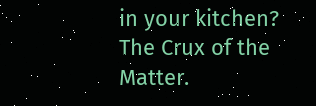in your kitchen? The Crux of the Matter.